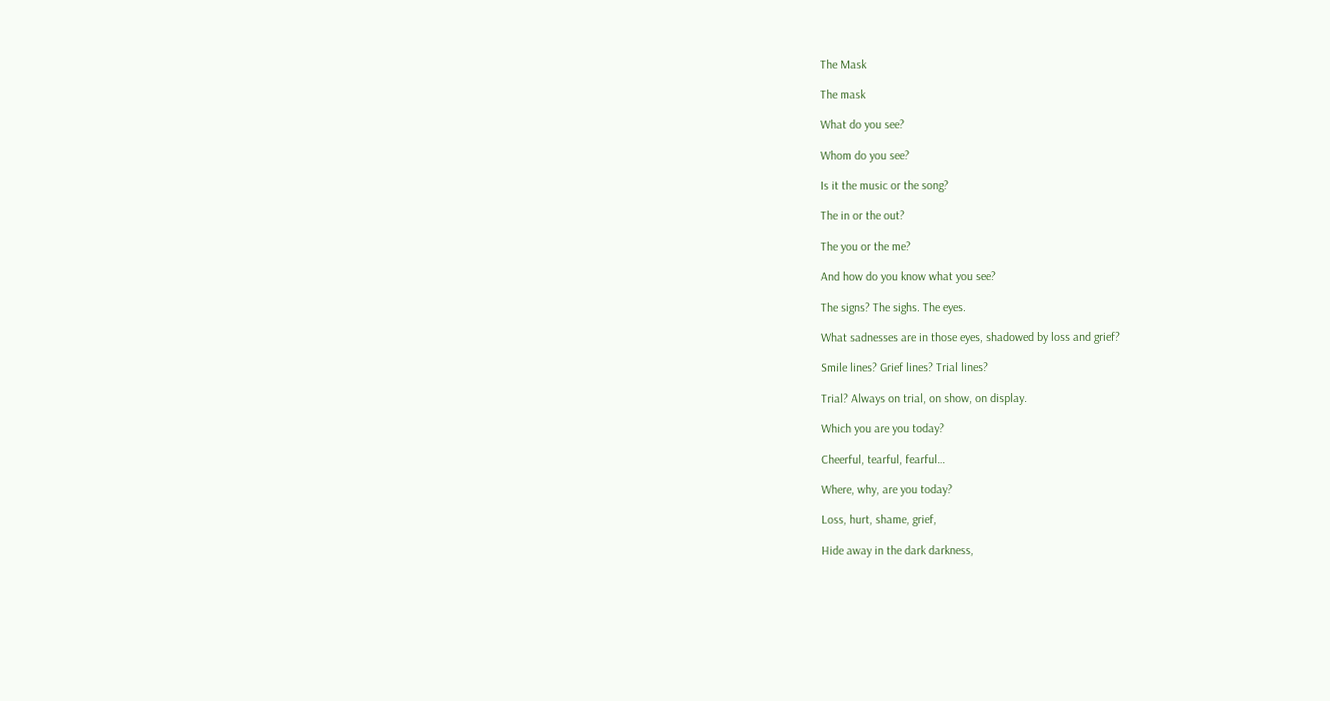The Mask

The mask

What do you see?

Whom do you see?

Is it the music or the song?

The in or the out?

The you or the me?

And how do you know what you see?

The signs? The sighs. The eyes.

What sadnesses are in those eyes, shadowed by loss and grief?

Smile lines? Grief lines? Trial lines?

Trial? Always on trial, on show, on display.

Which you are you today?

Cheerful, tearful, fearful…

Where, why, are you today?

Loss, hurt, shame, grief,

Hide away in the dark darkness,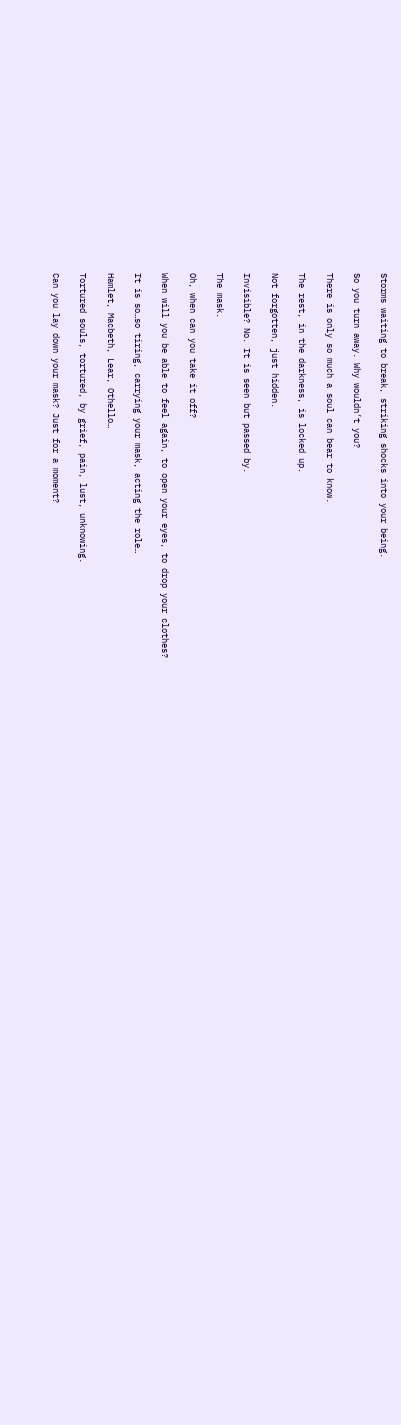Storms waiting to break, striking shocks into your being.

So you turn away. Why wouldn’t you?

There is only so much a soul can bear to know.

The rest, in the darkness, is locked up.

Not forgotten, just hidden.

Invisible? No. It is seen but passed by.

The mask.

Oh, when can you take it off?

When will you be able to feel again, to open your eyes, to drop your clothes?

It is so…so tiring, carrying your mask, acting the role…

Hamlet, Macbeth, Lear, Othello…

Tortured souls, tortured, by grief, pain, lust, unknowing.

Can you lay down your mask? Just for a moment?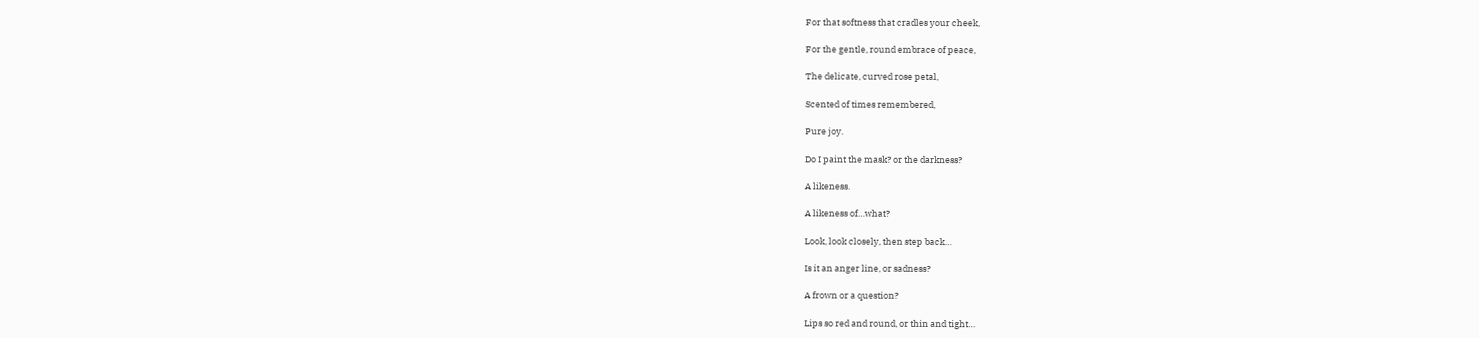For that softness that cradles your cheek,

For the gentle, round embrace of peace,

The delicate, curved rose petal,

Scented of times remembered,

Pure joy.

Do I paint the mask? or the darkness?

A likeness.

A likeness of…what?

Look, look closely, then step back…

Is it an anger line, or sadness?

A frown or a question?

Lips so red and round, or thin and tight…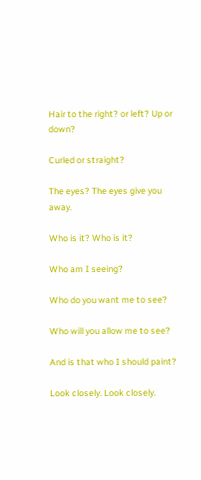Hair to the right? or left? Up or down?

Curled or straight?

The eyes? The eyes give you away.

Who is it? Who is it?

Who am I seeing?

Who do you want me to see?

Who will you allow me to see?

And is that who I should paint?

Look closely. Look closely.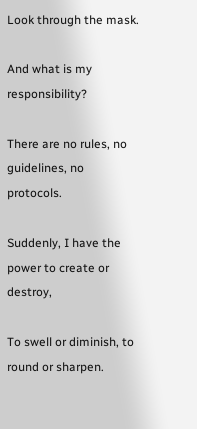Look through the mask.

And what is my responsibility?

There are no rules, no guidelines, no protocols.

Suddenly, I have the power to create or destroy,

To swell or diminish, to round or sharpen.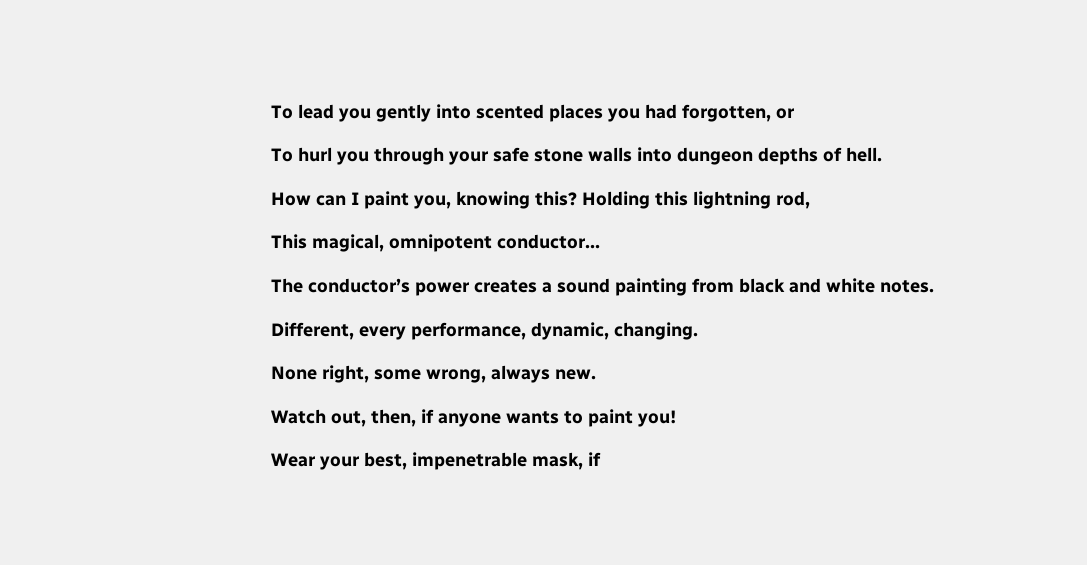To lead you gently into scented places you had forgotten, or

To hurl you through your safe stone walls into dungeon depths of hell.

How can I paint you, knowing this? Holding this lightning rod,

This magical, omnipotent conductor…

The conductor’s power creates a sound painting from black and white notes.

Different, every performance, dynamic, changing.

None right, some wrong, always new.

Watch out, then, if anyone wants to paint you!

Wear your best, impenetrable mask, if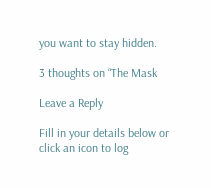you want to stay hidden.

3 thoughts on “The Mask

Leave a Reply

Fill in your details below or click an icon to log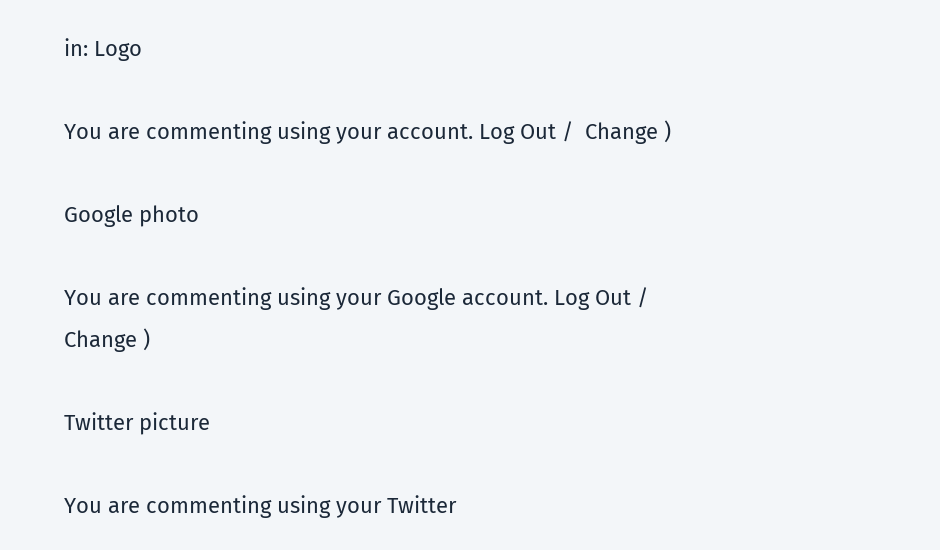in: Logo

You are commenting using your account. Log Out /  Change )

Google photo

You are commenting using your Google account. Log Out /  Change )

Twitter picture

You are commenting using your Twitter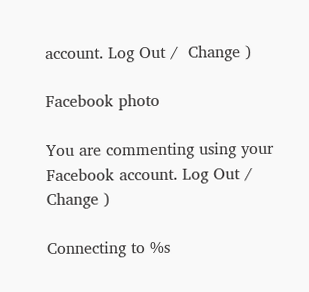account. Log Out /  Change )

Facebook photo

You are commenting using your Facebook account. Log Out /  Change )

Connecting to %s